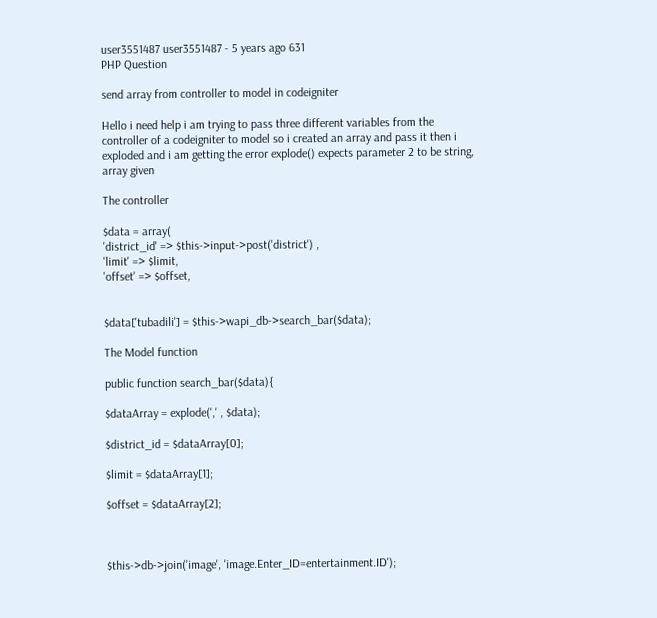user3551487 user3551487 - 5 years ago 631
PHP Question

send array from controller to model in codeigniter

Hello i need help i am trying to pass three different variables from the controller of a codeigniter to model so i created an array and pass it then i exploded and i am getting the error explode() expects parameter 2 to be string, array given

The controller

$data = array(
'district_id' => $this->input->post('district') ,
'limit' => $limit,
'offset' => $offset,


$data['tubadili'] = $this->wapi_db->search_bar($data);

The Model function

public function search_bar($data){

$dataArray = explode(',' , $data);

$district_id = $dataArray[0];

$limit = $dataArray[1];

$offset = $dataArray[2];



$this->db->join('image', 'image.Enter_ID=entertainment.ID');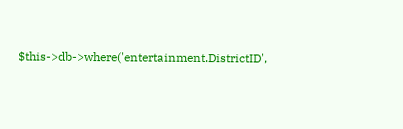$this->db->where('entertainment.DistrictID',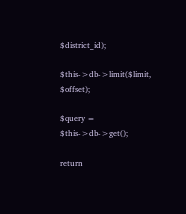$district_id);

$this->db->limit($limit, $offset);

$query = $this->db->get();

return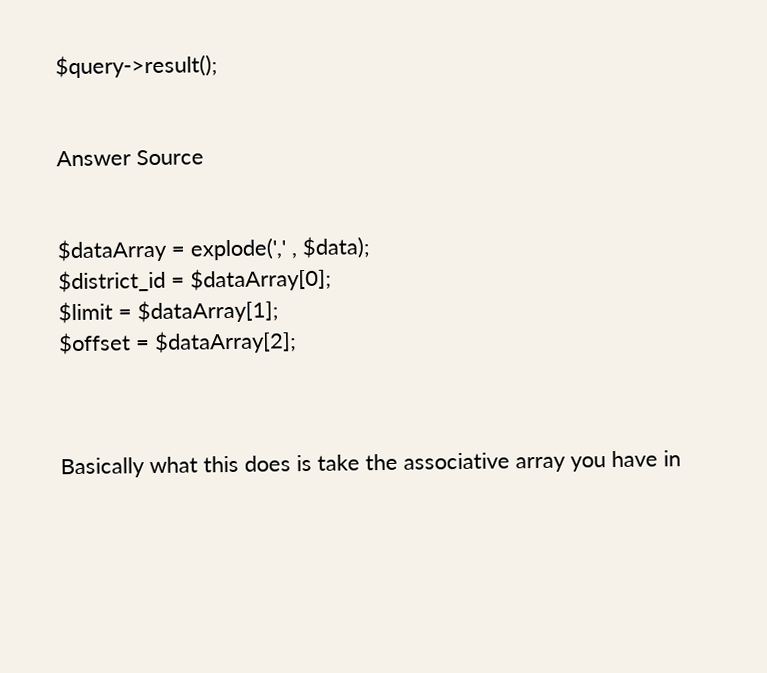$query->result();


Answer Source


$dataArray = explode(',' , $data);
$district_id = $dataArray[0];
$limit = $dataArray[1];
$offset = $dataArray[2];



Basically what this does is take the associative array you have in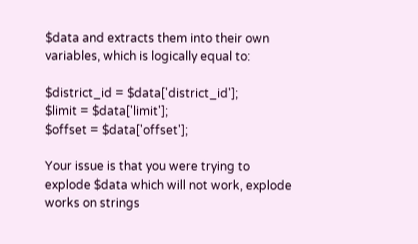$data and extracts them into their own variables, which is logically equal to:

$district_id = $data['district_id'];
$limit = $data['limit'];
$offset = $data['offset'];

Your issue is that you were trying to explode $data which will not work, explode works on strings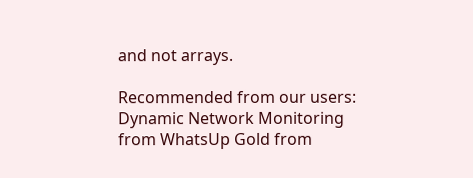and not arrays.

Recommended from our users: Dynamic Network Monitoring from WhatsUp Gold from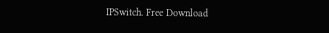IPSwitch. Free Download